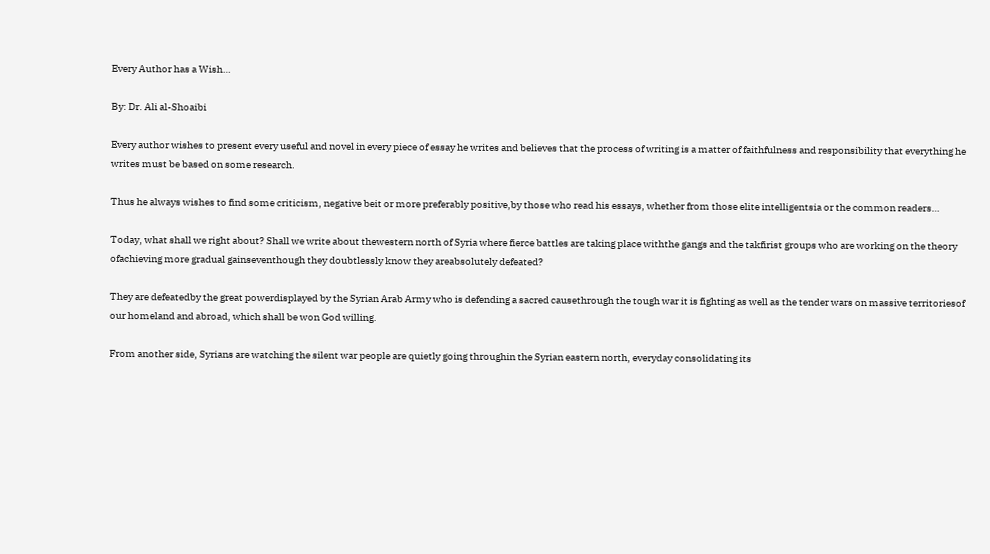Every Author has a Wish…

By: Dr. Ali al-Shoaibi

Every author wishes to present every useful and novel in every piece of essay he writes and believes that the process of writing is a matter of faithfulness and responsibility that everything he writes must be based on some research.

Thus he always wishes to find some criticism, negative beit or more preferably positive,by those who read his essays, whether from those elite intelligentsia or the common readers…

Today, what shall we right about? Shall we write about thewestern north of Syria where fierce battles are taking place withthe gangs and the takfirist groups who are working on the theory ofachieving more gradual gainseventhough they doubtlessly know they areabsolutely defeated?

They are defeatedby the great powerdisplayed by the Syrian Arab Army who is defending a sacred causethrough the tough war it is fighting as well as the tender wars on massive territoriesof our homeland and abroad, which shall be won God willing.

From another side, Syrians are watching the silent war people are quietly going throughin the Syrian eastern north, everyday consolidating its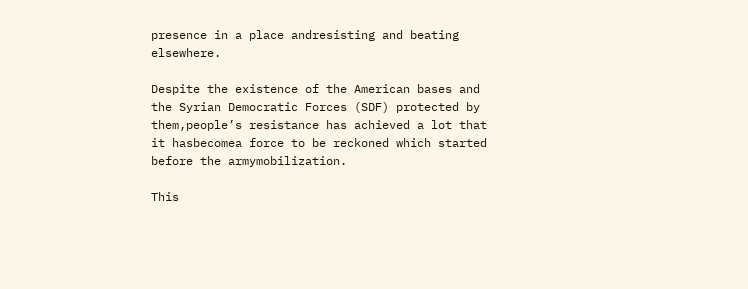presence in a place andresisting and beating elsewhere.

Despite the existence of the American bases and the Syrian Democratic Forces (SDF) protected by them,people’s resistance has achieved a lot that it hasbecomea force to be reckoned which started before the armymobilization.

This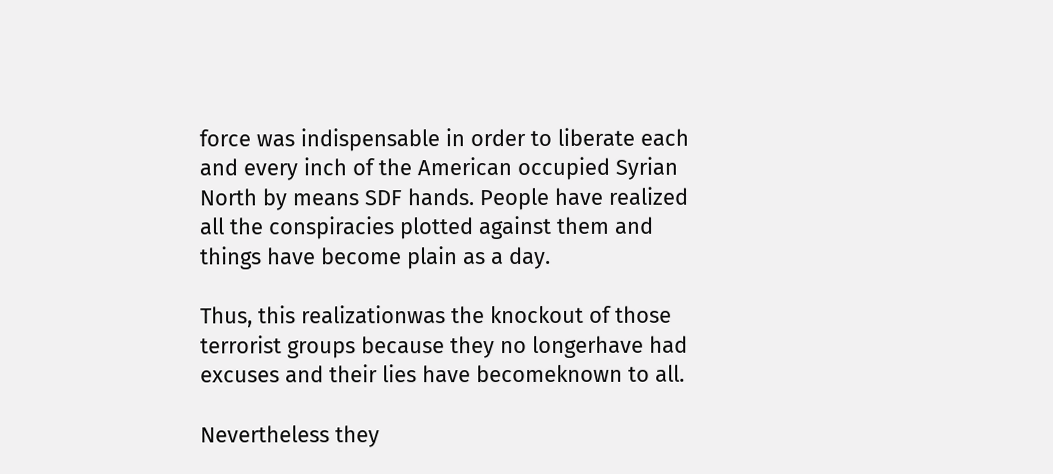force was indispensable in order to liberate each and every inch of the American occupied Syrian North by means SDF hands. People have realized all the conspiracies plotted against them and things have become plain as a day.

Thus, this realizationwas the knockout of those terrorist groups because they no longerhave had excuses and their lies have becomeknown to all.

Nevertheless they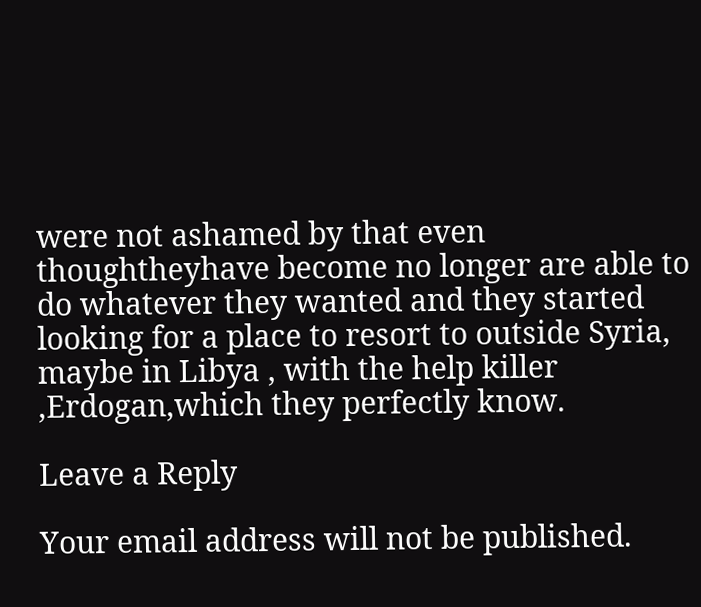were not ashamed by that even thoughtheyhave become no longer are able to do whatever they wanted and they started looking for a place to resort to outside Syria, maybe in Libya , with the help killer ,Erdogan,which they perfectly know.

Leave a Reply

Your email address will not be published.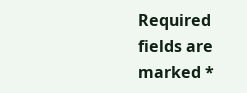Required fields are marked *